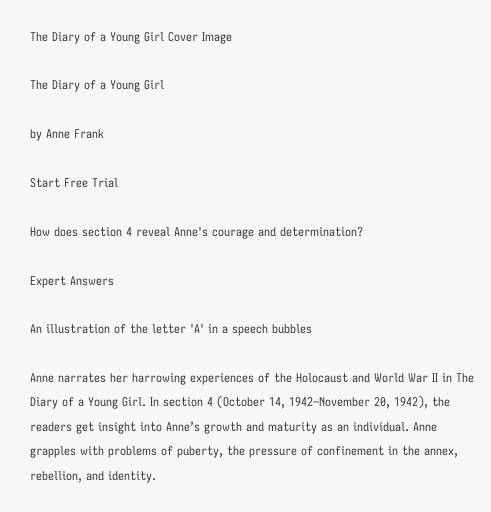The Diary of a Young Girl Cover Image

The Diary of a Young Girl

by Anne Frank

Start Free Trial

How does section 4 reveal Anne's courage and determination?

Expert Answers

An illustration of the letter 'A' in a speech bubbles

Anne narrates her harrowing experiences of the Holocaust and World War II in The Diary of a Young Girl. In section 4 (October 14, 1942–November 20, 1942), the readers get insight into Anne’s growth and maturity as an individual. Anne grapples with problems of puberty, the pressure of confinement in the annex, rebellion, and identity.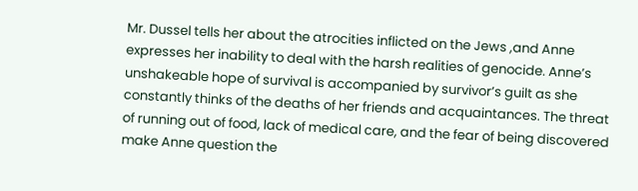Mr. Dussel tells her about the atrocities inflicted on the Jews ,and Anne expresses her inability to deal with the harsh realities of genocide. Anne’s unshakeable hope of survival is accompanied by survivor’s guilt as she constantly thinks of the deaths of her friends and acquaintances. The threat of running out of food, lack of medical care, and the fear of being discovered make Anne question the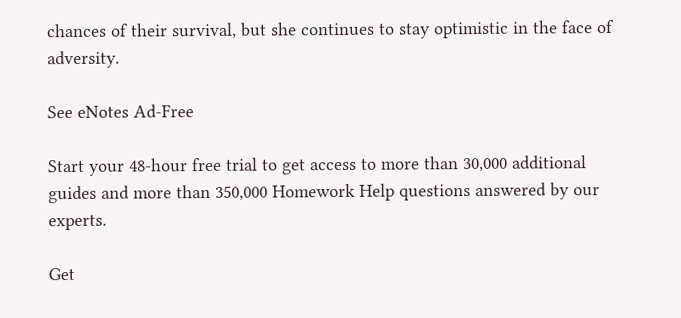chances of their survival, but she continues to stay optimistic in the face of adversity.

See eNotes Ad-Free

Start your 48-hour free trial to get access to more than 30,000 additional guides and more than 350,000 Homework Help questions answered by our experts.

Get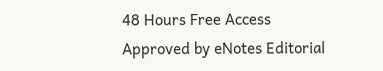48 Hours Free Access
Approved by eNotes Editorial